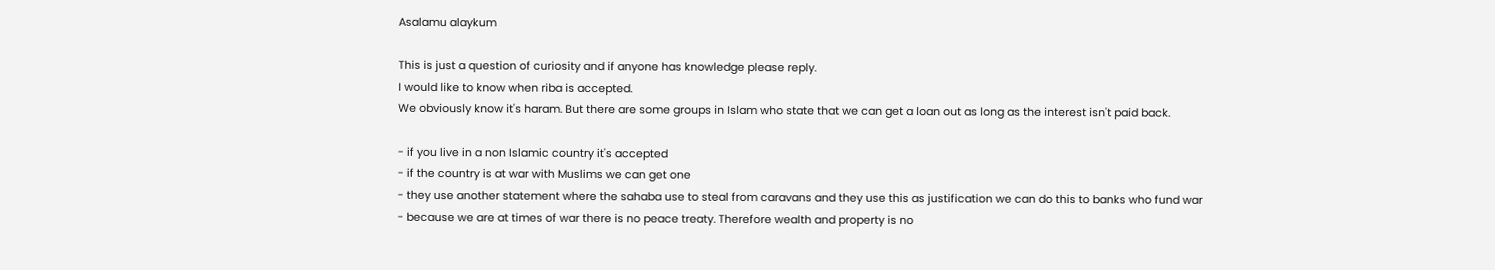Asalamu alaykum

This is just a question of curiosity and if anyone has knowledge please reply.
I would like to know when riba is accepted.
We obviously know it's haram. But there are some groups in Islam who state that we can get a loan out as long as the interest isn't paid back.

- if you live in a non Islamic country it's accepted
- if the country is at war with Muslims we can get one
- they use another statement where the sahaba use to steal from caravans and they use this as justification we can do this to banks who fund war
- because we are at times of war there is no peace treaty. Therefore wealth and property is no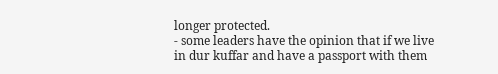longer protected.
- some leaders have the opinion that if we live in dur kuffar and have a passport with them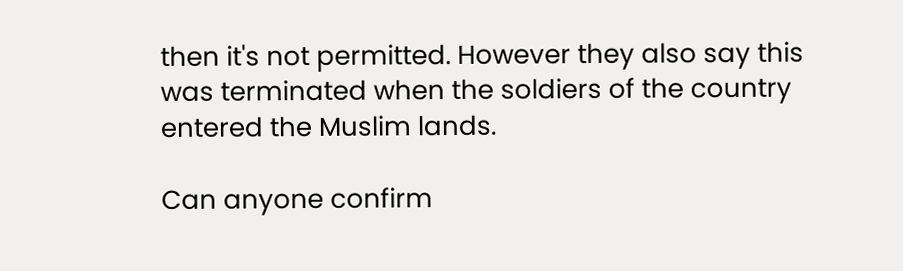then it's not permitted. However they also say this was terminated when the soldiers of the country entered the Muslim lands.

Can anyone confirm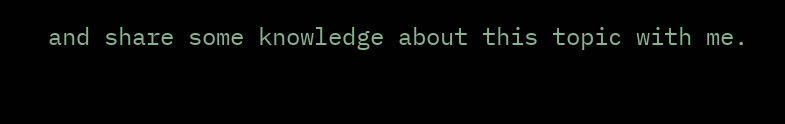and share some knowledge about this topic with me.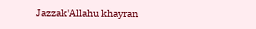Jazzak'Allahu khayran